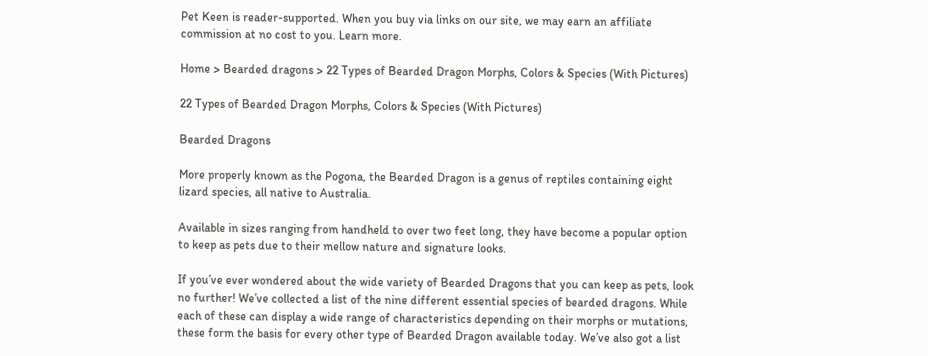Pet Keen is reader-supported. When you buy via links on our site, we may earn an affiliate commission at no cost to you. Learn more.

Home > Bearded dragons > 22 Types of Bearded Dragon Morphs, Colors & Species (With Pictures)

22 Types of Bearded Dragon Morphs, Colors & Species (With Pictures)

Bearded Dragons

More properly known as the Pogona, the Bearded Dragon is a genus of reptiles containing eight lizard species, all native to Australia.

Available in sizes ranging from handheld to over two feet long, they have become a popular option to keep as pets due to their mellow nature and signature looks.

If you’ve ever wondered about the wide variety of Bearded Dragons that you can keep as pets, look no further! We’ve collected a list of the nine different essential species of bearded dragons. While each of these can display a wide range of characteristics depending on their morphs or mutations, these form the basis for every other type of Bearded Dragon available today. We’ve also got a list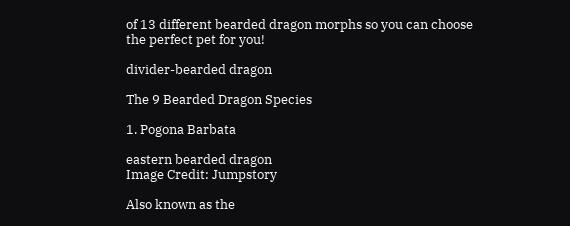of 13 different bearded dragon morphs so you can choose the perfect pet for you!

divider-bearded dragon

The 9 Bearded Dragon Species

1. Pogona Barbata

eastern bearded dragon
Image Credit: Jumpstory

Also known as the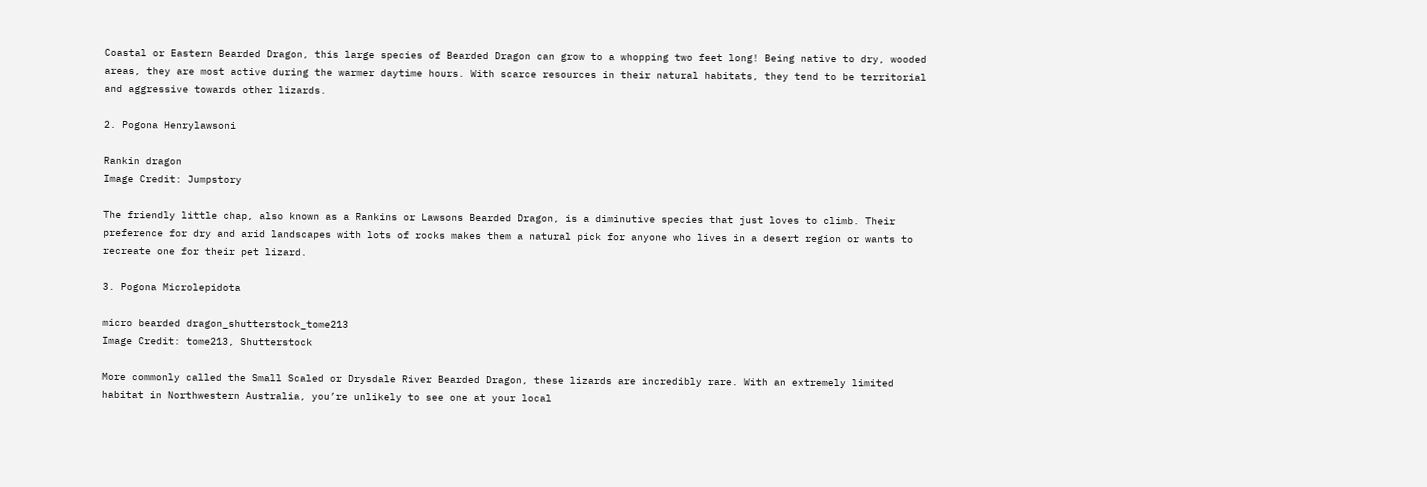Coastal or Eastern Bearded Dragon, this large species of Bearded Dragon can grow to a whopping two feet long! Being native to dry, wooded areas, they are most active during the warmer daytime hours. With scarce resources in their natural habitats, they tend to be territorial and aggressive towards other lizards.

2. Pogona Henrylawsoni

Rankin dragon
Image Credit: Jumpstory

The friendly little chap, also known as a Rankins or Lawsons Bearded Dragon, is a diminutive species that just loves to climb. Their preference for dry and arid landscapes with lots of rocks makes them a natural pick for anyone who lives in a desert region or wants to recreate one for their pet lizard.

3. Pogona Microlepidota

micro bearded dragon_shutterstock_tome213
Image Credit: tome213, Shutterstock

More commonly called the Small Scaled or Drysdale River Bearded Dragon, these lizards are incredibly rare. With an extremely limited habitat in Northwestern Australia, you’re unlikely to see one at your local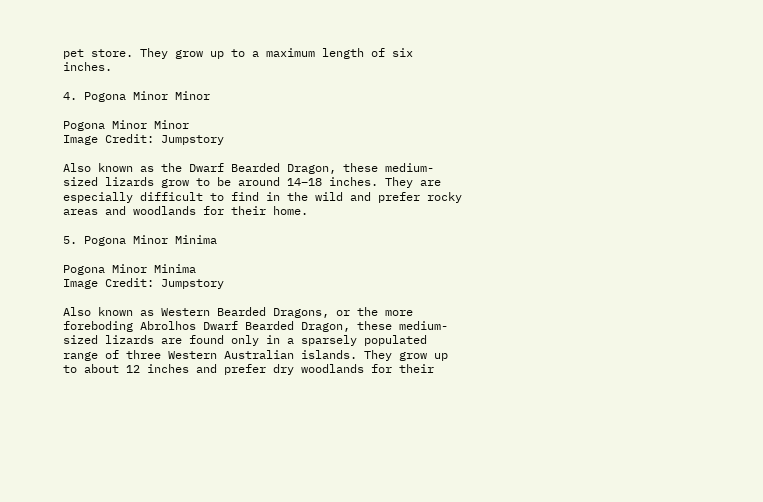pet store. They grow up to a maximum length of six inches.

4. Pogona Minor Minor

Pogona Minor Minor
Image Credit: Jumpstory

Also known as the Dwarf Bearded Dragon, these medium-sized lizards grow to be around 14–18 inches. They are especially difficult to find in the wild and prefer rocky areas and woodlands for their home.

5. Pogona Minor Minima

Pogona Minor Minima
Image Credit: Jumpstory

Also known as Western Bearded Dragons, or the more foreboding Abrolhos Dwarf Bearded Dragon, these medium-sized lizards are found only in a sparsely populated range of three Western Australian islands. They grow up to about 12 inches and prefer dry woodlands for their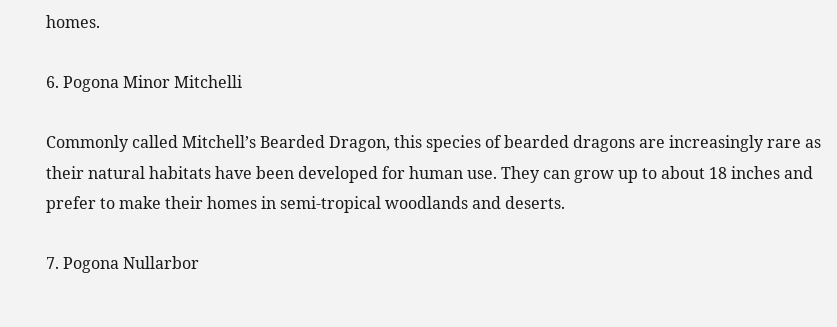homes.

6. Pogona Minor Mitchelli

Commonly called Mitchell’s Bearded Dragon, this species of bearded dragons are increasingly rare as their natural habitats have been developed for human use. They can grow up to about 18 inches and prefer to make their homes in semi-tropical woodlands and deserts.

7. Pogona Nullarbor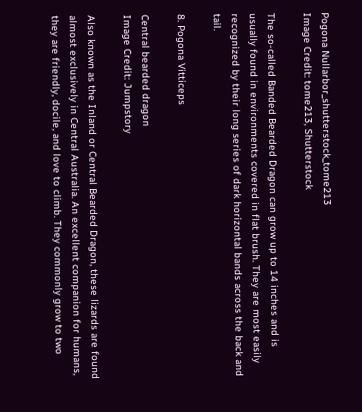Pogona Nullarbor_shutterstock_tome213
Image Credit: tome213, Shutterstock

The so-called Banded Bearded Dragon can grow up to 14 inches and is usually found in environments covered in flat brush. They are most easily recognized by their long series of dark horizontal bands across the back and tail.

8. Pogona Vitticeps

Central bearded dragon
Image Credit: Jumpstory

Also known as the Inland or Central Bearded Dragon, these lizards are found almost exclusively in Central Australia. An excellent companion for humans, they are friendly, docile, and love to climb. They commonly grow to two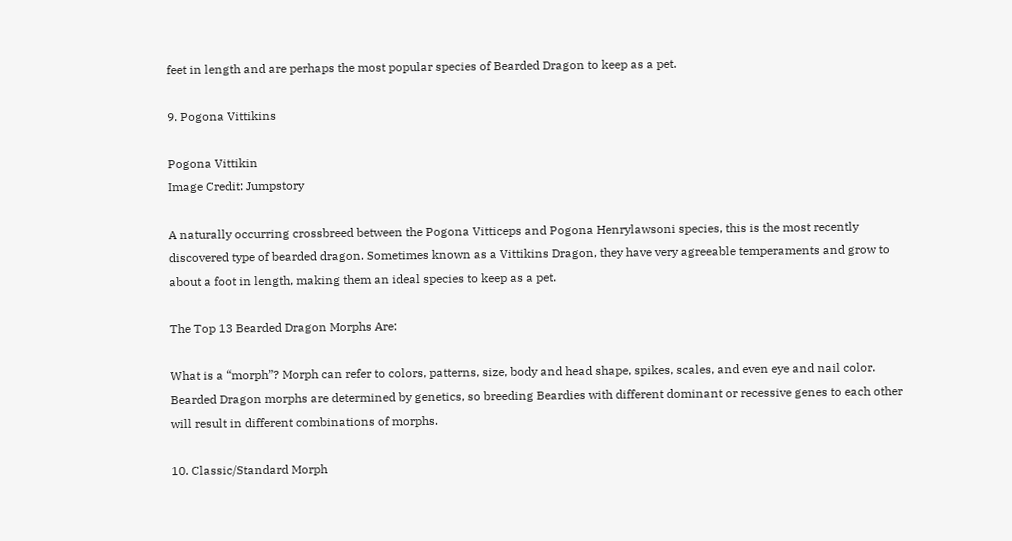feet in length and are perhaps the most popular species of Bearded Dragon to keep as a pet.

9. Pogona Vittikins

Pogona Vittikin
Image Credit: Jumpstory

A naturally occurring crossbreed between the Pogona Vitticeps and Pogona Henrylawsoni species, this is the most recently discovered type of bearded dragon. Sometimes known as a Vittikins Dragon, they have very agreeable temperaments and grow to about a foot in length, making them an ideal species to keep as a pet.

The Top 13 Bearded Dragon Morphs Are:

What is a “morph”? Morph can refer to colors, patterns, size, body and head shape, spikes, scales, and even eye and nail color. Bearded Dragon morphs are determined by genetics, so breeding Beardies with different dominant or recessive genes to each other will result in different combinations of morphs.

10. Classic/Standard Morph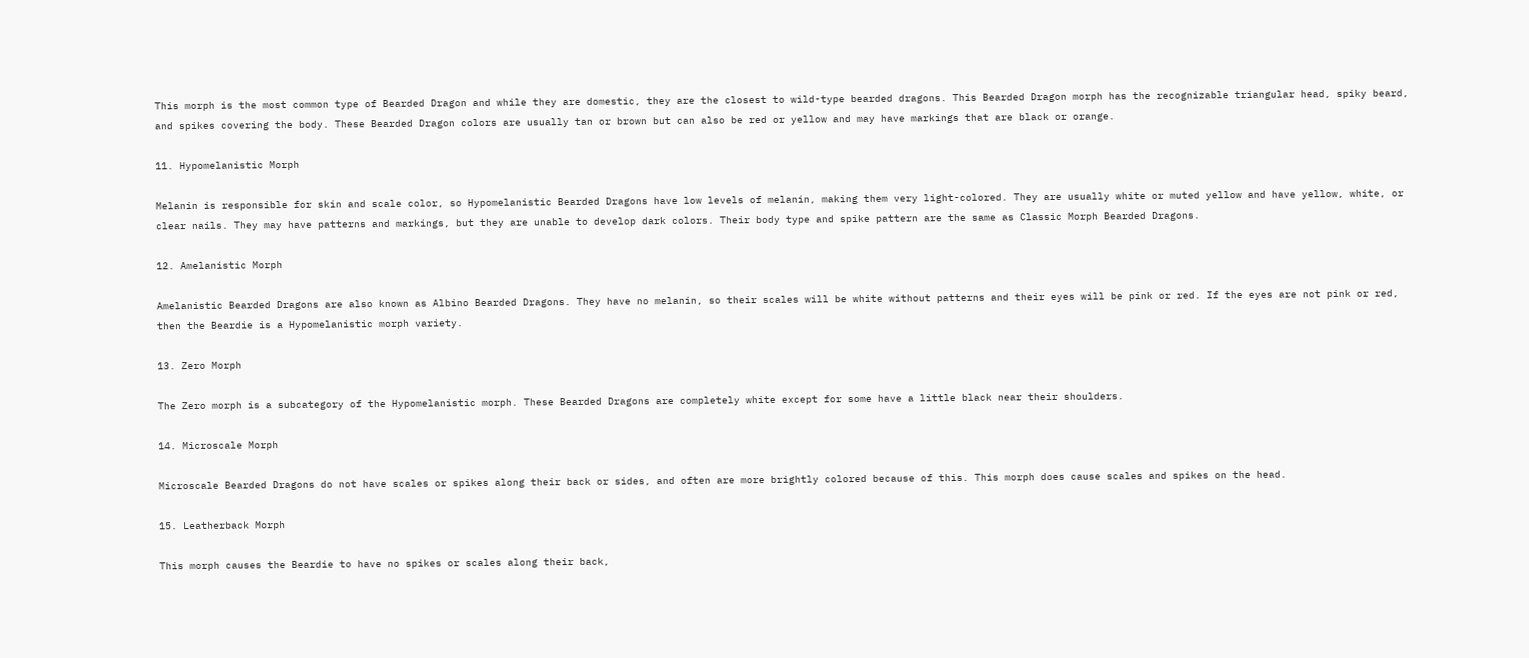This morph is the most common type of Bearded Dragon and while they are domestic, they are the closest to wild-type bearded dragons. This Bearded Dragon morph has the recognizable triangular head, spiky beard, and spikes covering the body. These Bearded Dragon colors are usually tan or brown but can also be red or yellow and may have markings that are black or orange.

11. Hypomelanistic Morph

Melanin is responsible for skin and scale color, so Hypomelanistic Bearded Dragons have low levels of melanin, making them very light-colored. They are usually white or muted yellow and have yellow, white, or clear nails. They may have patterns and markings, but they are unable to develop dark colors. Their body type and spike pattern are the same as Classic Morph Bearded Dragons.

12. Amelanistic Morph

Amelanistic Bearded Dragons are also known as Albino Bearded Dragons. They have no melanin, so their scales will be white without patterns and their eyes will be pink or red. If the eyes are not pink or red, then the Beardie is a Hypomelanistic morph variety.

13. Zero Morph

The Zero morph is a subcategory of the Hypomelanistic morph. These Bearded Dragons are completely white except for some have a little black near their shoulders.

14. Microscale Morph

Microscale Bearded Dragons do not have scales or spikes along their back or sides, and often are more brightly colored because of this. This morph does cause scales and spikes on the head.

15. Leatherback Morph

This morph causes the Beardie to have no spikes or scales along their back,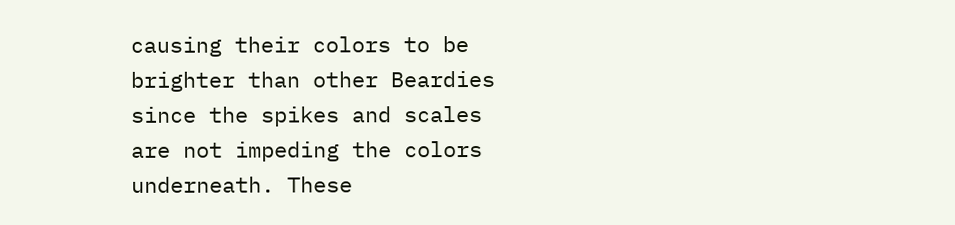causing their colors to be brighter than other Beardies since the spikes and scales are not impeding the colors underneath. These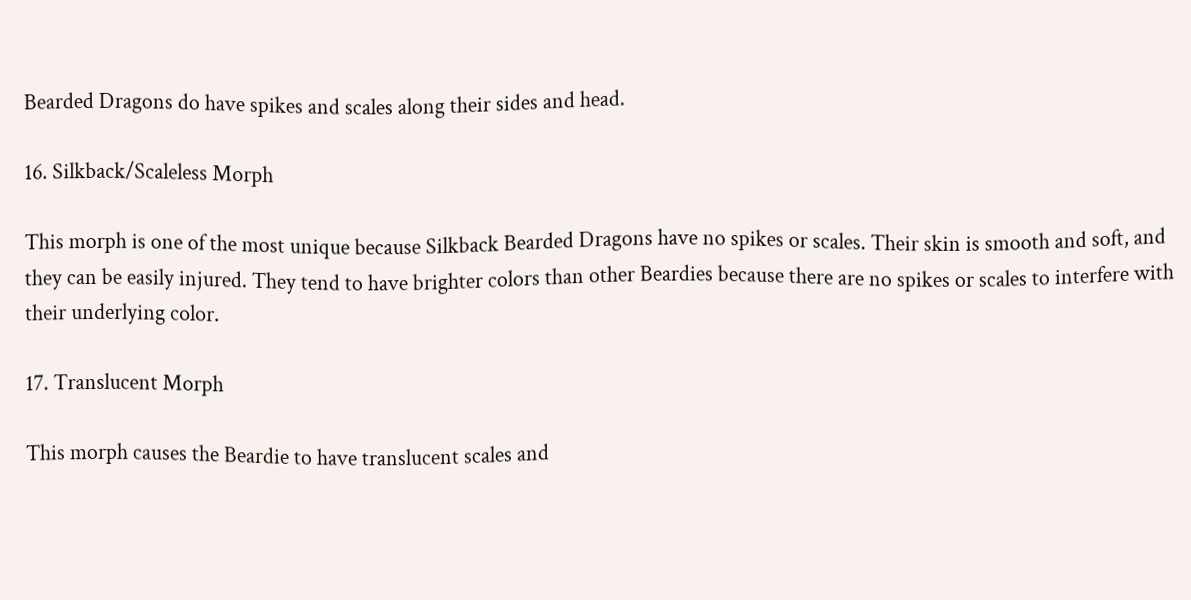Bearded Dragons do have spikes and scales along their sides and head.

16. Silkback/Scaleless Morph

This morph is one of the most unique because Silkback Bearded Dragons have no spikes or scales. Their skin is smooth and soft, and they can be easily injured. They tend to have brighter colors than other Beardies because there are no spikes or scales to interfere with their underlying color.

17. Translucent Morph

This morph causes the Beardie to have translucent scales and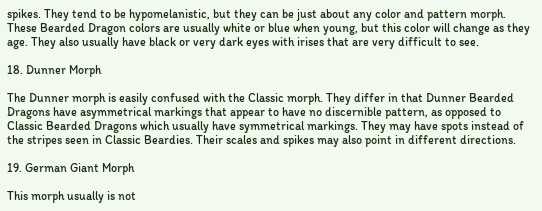spikes. They tend to be hypomelanistic, but they can be just about any color and pattern morph. These Bearded Dragon colors are usually white or blue when young, but this color will change as they age. They also usually have black or very dark eyes with irises that are very difficult to see.

18. Dunner Morph

The Dunner morph is easily confused with the Classic morph. They differ in that Dunner Bearded Dragons have asymmetrical markings that appear to have no discernible pattern, as opposed to Classic Bearded Dragons which usually have symmetrical markings. They may have spots instead of the stripes seen in Classic Beardies. Their scales and spikes may also point in different directions.

19. German Giant Morph

This morph usually is not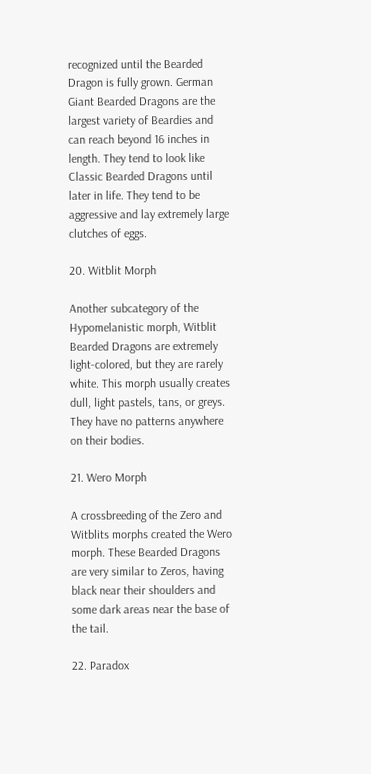recognized until the Bearded Dragon is fully grown. German Giant Bearded Dragons are the largest variety of Beardies and can reach beyond 16 inches in length. They tend to look like Classic Bearded Dragons until later in life. They tend to be aggressive and lay extremely large clutches of eggs.

20. Witblit Morph

Another subcategory of the Hypomelanistic morph, Witblit Bearded Dragons are extremely light-colored, but they are rarely white. This morph usually creates dull, light pastels, tans, or greys. They have no patterns anywhere on their bodies.

21. Wero Morph

A crossbreeding of the Zero and Witblits morphs created the Wero morph. These Bearded Dragons are very similar to Zeros, having black near their shoulders and some dark areas near the base of the tail.

22. Paradox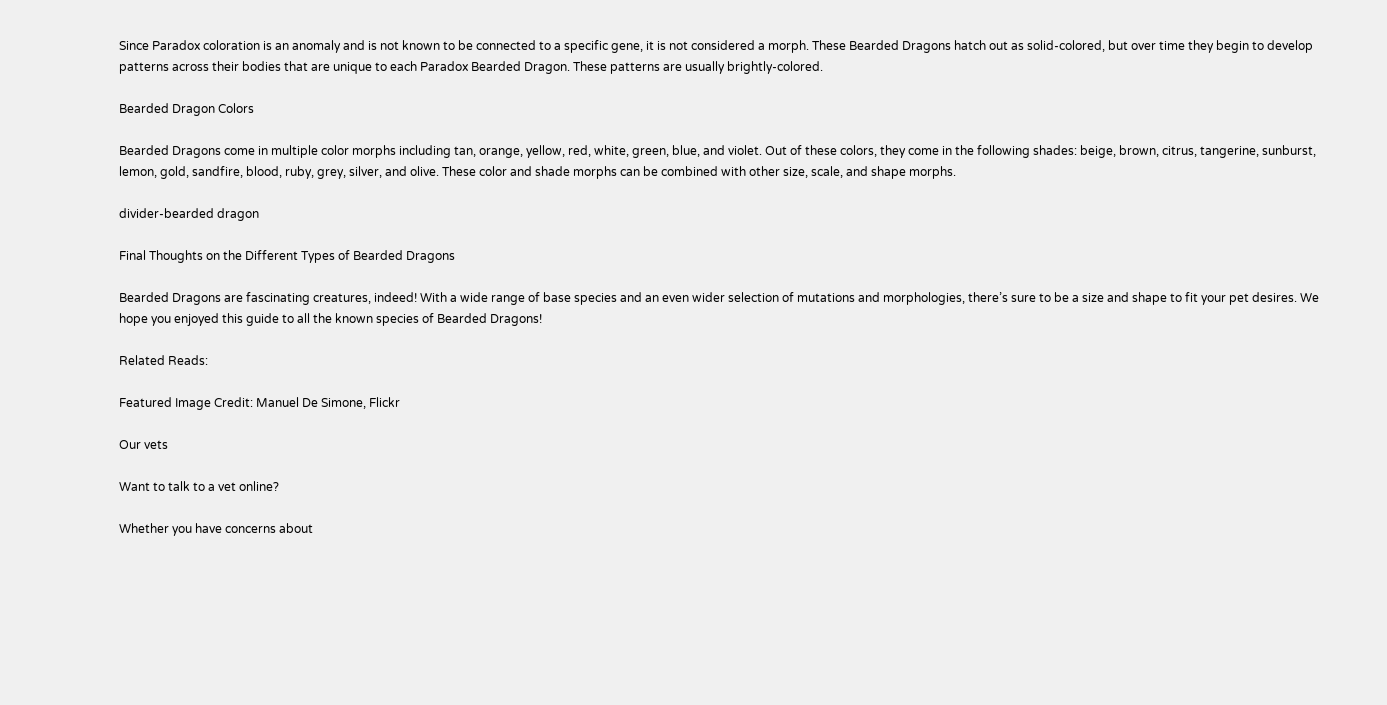Since Paradox coloration is an anomaly and is not known to be connected to a specific gene, it is not considered a morph. These Bearded Dragons hatch out as solid-colored, but over time they begin to develop patterns across their bodies that are unique to each Paradox Bearded Dragon. These patterns are usually brightly-colored.

Bearded Dragon Colors

Bearded Dragons come in multiple color morphs including tan, orange, yellow, red, white, green, blue, and violet. Out of these colors, they come in the following shades: beige, brown, citrus, tangerine, sunburst, lemon, gold, sandfire, blood, ruby, grey, silver, and olive. These color and shade morphs can be combined with other size, scale, and shape morphs.

divider-bearded dragon

Final Thoughts on the Different Types of Bearded Dragons

Bearded Dragons are fascinating creatures, indeed! With a wide range of base species and an even wider selection of mutations and morphologies, there’s sure to be a size and shape to fit your pet desires. We hope you enjoyed this guide to all the known species of Bearded Dragons!

Related Reads:

Featured Image Credit: Manuel De Simone, Flickr

Our vets

Want to talk to a vet online?

Whether you have concerns about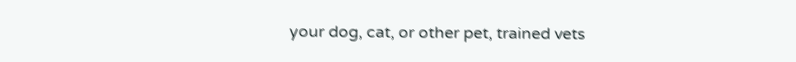your dog, cat, or other pet, trained vets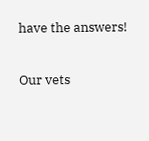have the answers!

Our vets